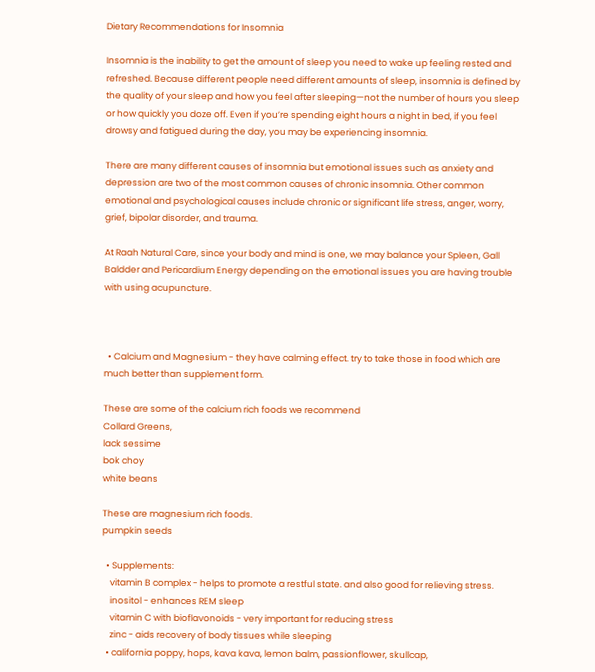Dietary Recommendations for Insomnia

Insomnia is the inability to get the amount of sleep you need to wake up feeling rested and refreshed. Because different people need different amounts of sleep, insomnia is defined by the quality of your sleep and how you feel after sleeping—not the number of hours you sleep or how quickly you doze off. Even if you’re spending eight hours a night in bed, if you feel drowsy and fatigued during the day, you may be experiencing insomnia.

There are many different causes of insomnia but emotional issues such as anxiety and depression are two of the most common causes of chronic insomnia. Other common emotional and psychological causes include chronic or significant life stress, anger, worry, grief, bipolar disorder, and trauma.

At Raah Natural Care, since your body and mind is one, we may balance your Spleen, Gall Baldder and Pericardium Energy depending on the emotional issues you are having trouble with using acupuncture.



  • Calcium and Magnesium - they have calming effect. try to take those in food which are much better than supplement form.

These are some of the calcium rich foods we recommend
Collard Greens,
lack sessime
bok choy
white beans

These are magnesium rich foods.
pumpkin seeds

  • Supplements:
    vitamin B complex - helps to promote a restful state. and also good for relieving stress.
    inositol - enhances REM sleep
    vitamin C with bioflavonoids - very important for reducing stress
    zinc - aids recovery of body tissues while sleeping
  • california poppy, hops, kava kava, lemon balm, passionflower, skullcap,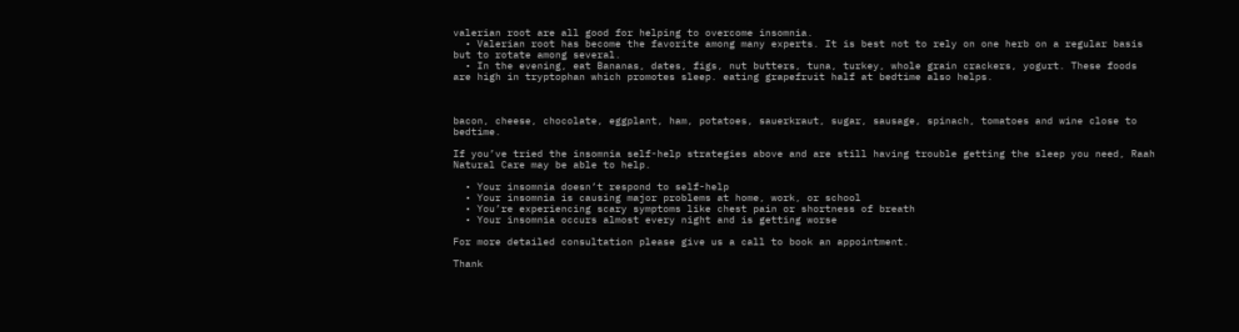valerian root are all good for helping to overcome insomnia.
  • Valerian root has become the favorite among many experts. It is best not to rely on one herb on a regular basis but to rotate among several.
  • In the evening, eat Bananas, dates, figs, nut butters, tuna, turkey, whole grain crackers, yogurt. These foods are high in tryptophan which promotes sleep. eating grapefruit half at bedtime also helps.



bacon, cheese, chocolate, eggplant, ham, potatoes, sauerkraut, sugar, sausage, spinach, tomatoes and wine close to bedtime.

If you’ve tried the insomnia self-help strategies above and are still having trouble getting the sleep you need, Raah Natural Care may be able to help.

  • Your insomnia doesn’t respond to self-help
  • Your insomnia is causing major problems at home, work, or school
  • You’re experiencing scary symptoms like chest pain or shortness of breath
  • Your insomnia occurs almost every night and is getting worse

For more detailed consultation please give us a call to book an appointment.

Thank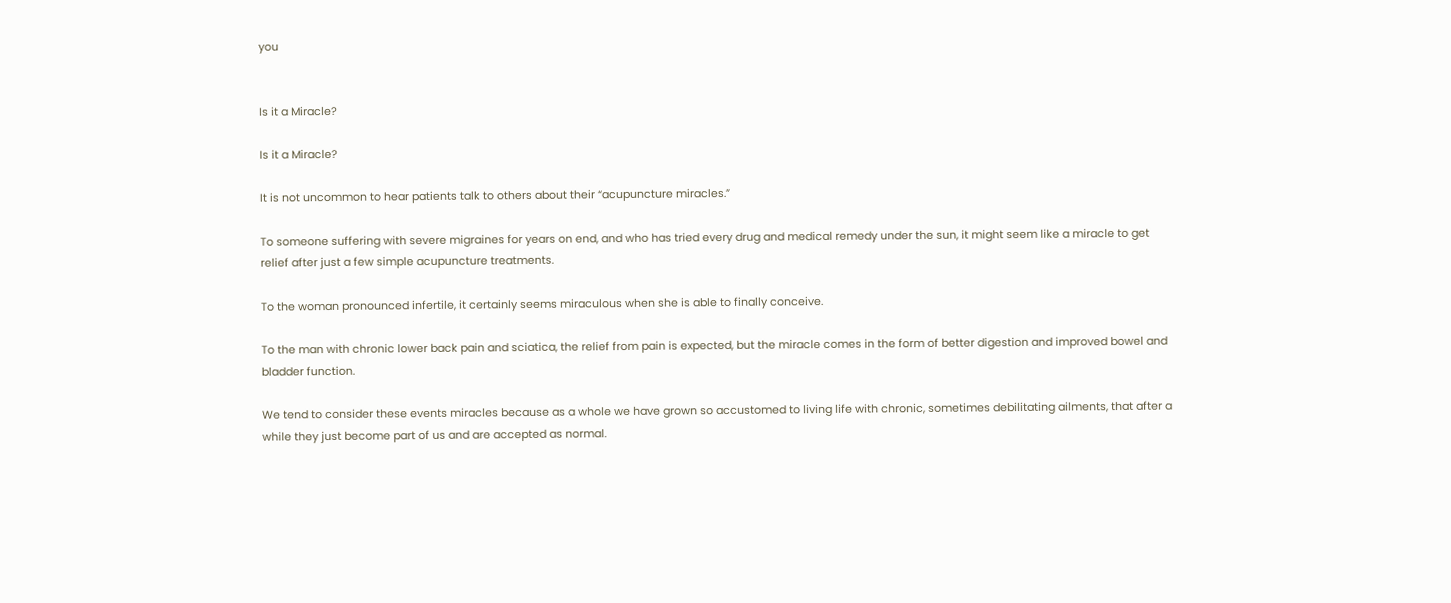you


Is it a Miracle?

Is it a Miracle?

It is not uncommon to hear patients talk to others about their “acupuncture miracles.”

To someone suffering with severe migraines for years on end, and who has tried every drug and medical remedy under the sun, it might seem like a miracle to get relief after just a few simple acupuncture treatments.

To the woman pronounced infertile, it certainly seems miraculous when she is able to finally conceive.

To the man with chronic lower back pain and sciatica, the relief from pain is expected, but the miracle comes in the form of better digestion and improved bowel and bladder function.

We tend to consider these events miracles because as a whole we have grown so accustomed to living life with chronic, sometimes debilitating ailments, that after a while they just become part of us and are accepted as normal.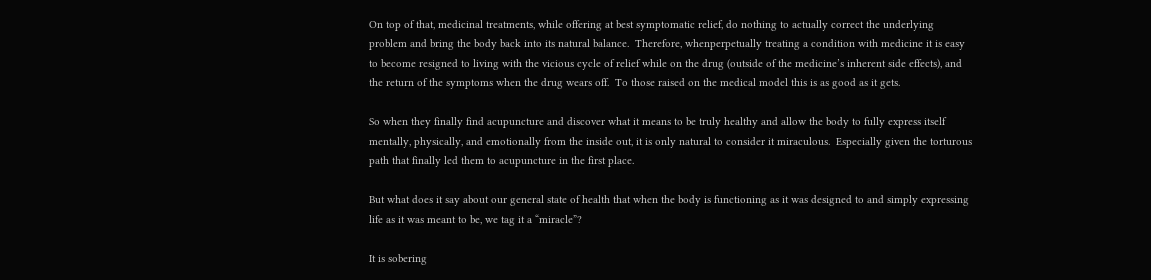On top of that, medicinal treatments, while offering at best symptomatic relief, do nothing to actually correct the underlying problem and bring the body back into its natural balance.  Therefore, whenperpetually treating a condition with medicine it is easy to become resigned to living with the vicious cycle of relief while on the drug (outside of the medicine’s inherent side effects), and the return of the symptoms when the drug wears off.  To those raised on the medical model this is as good as it gets.

So when they finally find acupuncture and discover what it means to be truly healthy and allow the body to fully express itself mentally, physically, and emotionally from the inside out, it is only natural to consider it miraculous.  Especially given the torturous path that finally led them to acupuncture in the first place.

But what does it say about our general state of health that when the body is functioning as it was designed to and simply expressing life as it was meant to be, we tag it a “miracle”?

It is sobering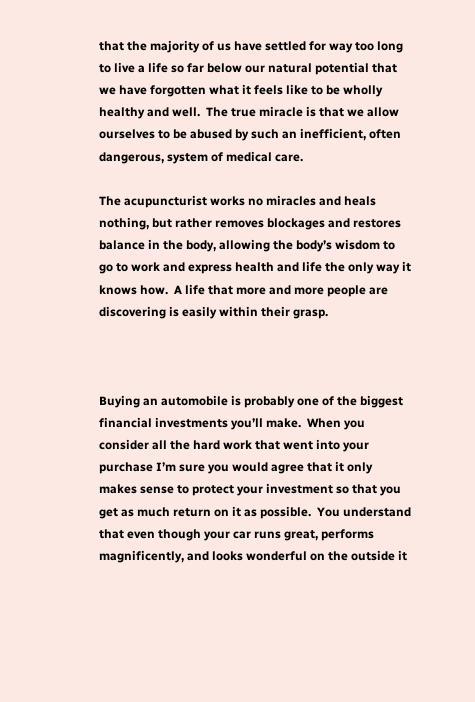that the majority of us have settled for way too long to live a life so far below our natural potential that we have forgotten what it feels like to be wholly healthy and well.  The true miracle is that we allow ourselves to be abused by such an inefficient, often dangerous, system of medical care.

The acupuncturist works no miracles and heals nothing, but rather removes blockages and restores balance in the body, allowing the body’s wisdom to go to work and express health and life the only way it knows how.  A life that more and more people are discovering is easily within their grasp.



Buying an automobile is probably one of the biggest financial investments you’ll make.  When you consider all the hard work that went into your purchase I’m sure you would agree that it only makes sense to protect your investment so that you get as much return on it as possible.  You understand that even though your car runs great, performs magnificently, and looks wonderful on the outside it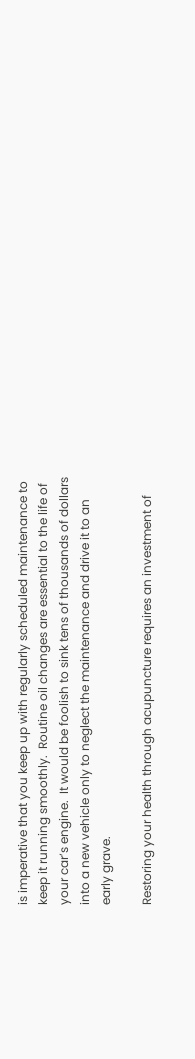is imperative that you keep up with regularly scheduled maintenance to keep it running smoothly.  Routine oil changes are essential to the life of your car’s engine.  It would be foolish to sink tens of thousands of dollars into a new vehicle only to neglect the maintenance and drive it to an early grave.

Restoring your health through acupuncture requires an investment of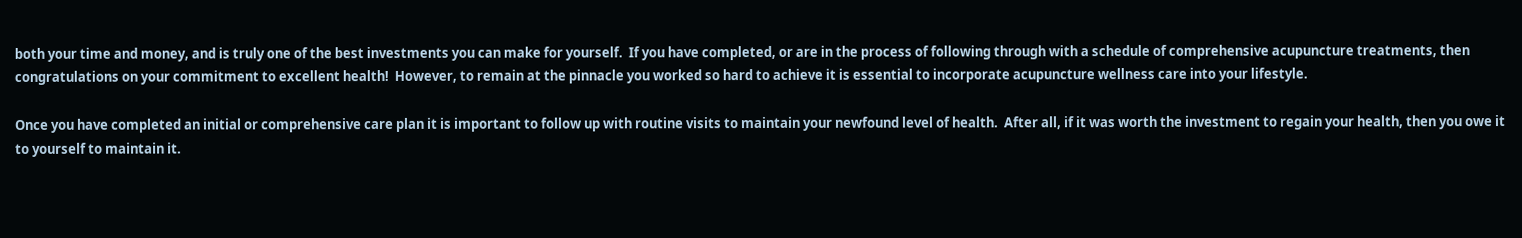both your time and money, and is truly one of the best investments you can make for yourself.  If you have completed, or are in the process of following through with a schedule of comprehensive acupuncture treatments, then congratulations on your commitment to excellent health!  However, to remain at the pinnacle you worked so hard to achieve it is essential to incorporate acupuncture wellness care into your lifestyle.

Once you have completed an initial or comprehensive care plan it is important to follow up with routine visits to maintain your newfound level of health.  After all, if it was worth the investment to regain your health, then you owe it to yourself to maintain it.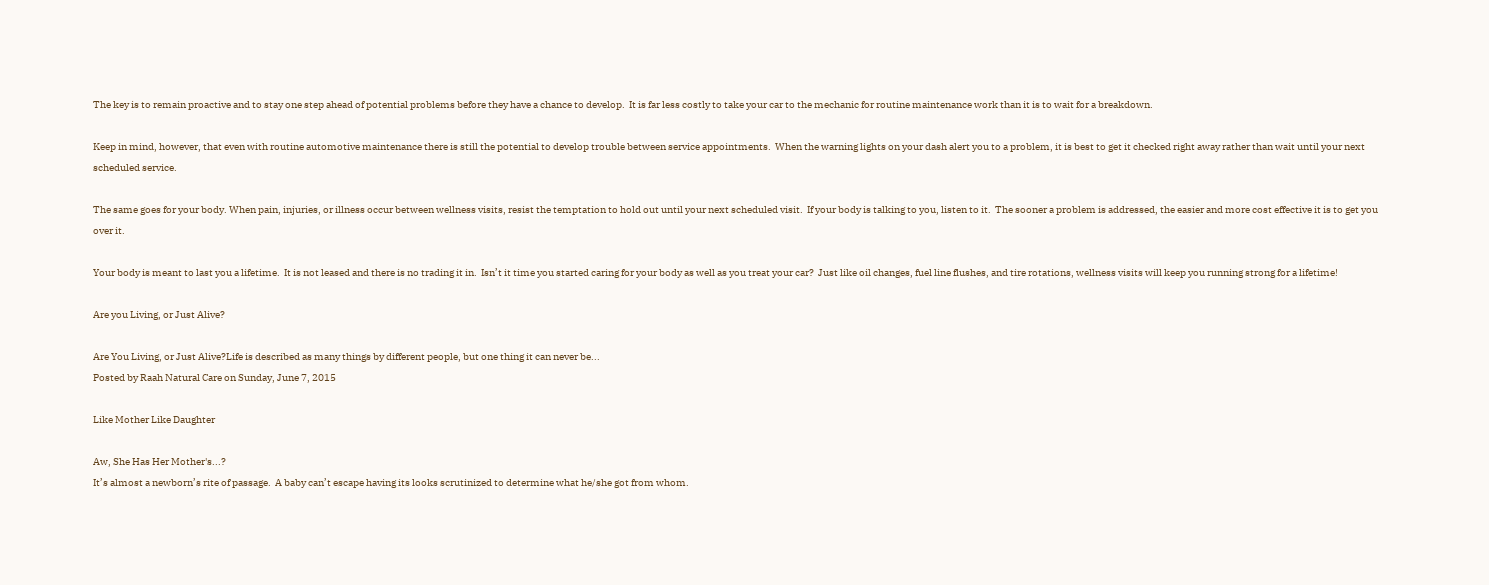The key is to remain proactive and to stay one step ahead of potential problems before they have a chance to develop.  It is far less costly to take your car to the mechanic for routine maintenance work than it is to wait for a breakdown.

Keep in mind, however, that even with routine automotive maintenance there is still the potential to develop trouble between service appointments.  When the warning lights on your dash alert you to a problem, it is best to get it checked right away rather than wait until your next scheduled service.

The same goes for your body. When pain, injuries, or illness occur between wellness visits, resist the temptation to hold out until your next scheduled visit.  If your body is talking to you, listen to it.  The sooner a problem is addressed, the easier and more cost effective it is to get you over it.

Your body is meant to last you a lifetime.  It is not leased and there is no trading it in.  Isn’t it time you started caring for your body as well as you treat your car?  Just like oil changes, fuel line flushes, and tire rotations, wellness visits will keep you running strong for a lifetime!

Are you Living, or Just Alive?

Are You Living, or Just Alive?Life is described as many things by different people, but one thing it can never be...
Posted by Raah Natural Care on Sunday, June 7, 2015

Like Mother Like Daughter

Aw, She Has Her Mother's...?
It’s almost a newborn’s rite of passage.  A baby can’t escape having its looks scrutinized to determine what he/she got from whom.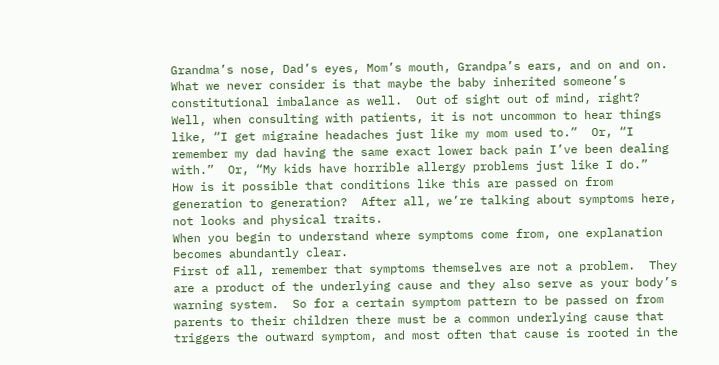Grandma’s nose, Dad’s eyes, Mom’s mouth, Grandpa’s ears, and on and on.
What we never consider is that maybe the baby inherited someone’s constitutional imbalance as well.  Out of sight out of mind, right?
Well, when consulting with patients, it is not uncommon to hear things like, “I get migraine headaches just like my mom used to.”  Or, “I remember my dad having the same exact lower back pain I’ve been dealing with.”  Or, “My kids have horrible allergy problems just like I do.”
How is it possible that conditions like this are passed on from generation to generation?  After all, we’re talking about symptoms here, not looks and physical traits.
When you begin to understand where symptoms come from, one explanation becomes abundantly clear.
First of all, remember that symptoms themselves are not a problem.  They are a product of the underlying cause and they also serve as your body’s warning system.  So for a certain symptom pattern to be passed on from parents to their children there must be a common underlying cause that triggers the outward symptom, and most often that cause is rooted in the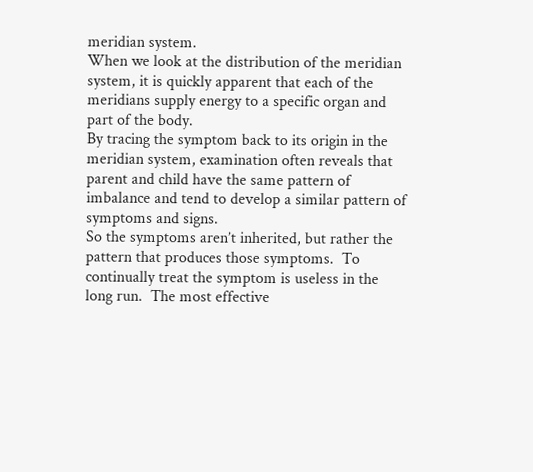meridian system.
When we look at the distribution of the meridian system, it is quickly apparent that each of the meridians supply energy to a specific organ and part of the body.
By tracing the symptom back to its origin in the meridian system, examination often reveals that parent and child have the same pattern of imbalance and tend to develop a similar pattern of symptoms and signs.
So the symptoms aren’t inherited, but rather the pattern that produces those symptoms.  To continually treat the symptom is useless in the long run.  The most effective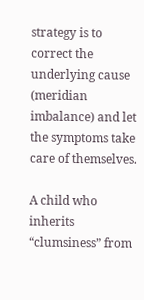strategy is to correct the underlying cause (meridian imbalance) and let the symptoms take care of themselves.

A child who inherits “clumsiness” from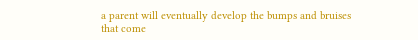a parent will eventually develop the bumps and bruises that come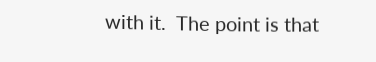with it.  The point is that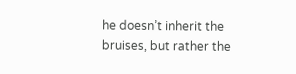he doesn’t inherit the bruises, but rather the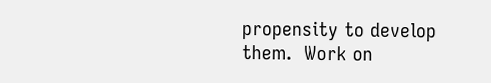propensity to develop them.  Work on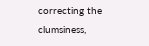correcting the clumsiness,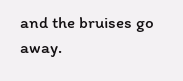and the bruises go away.